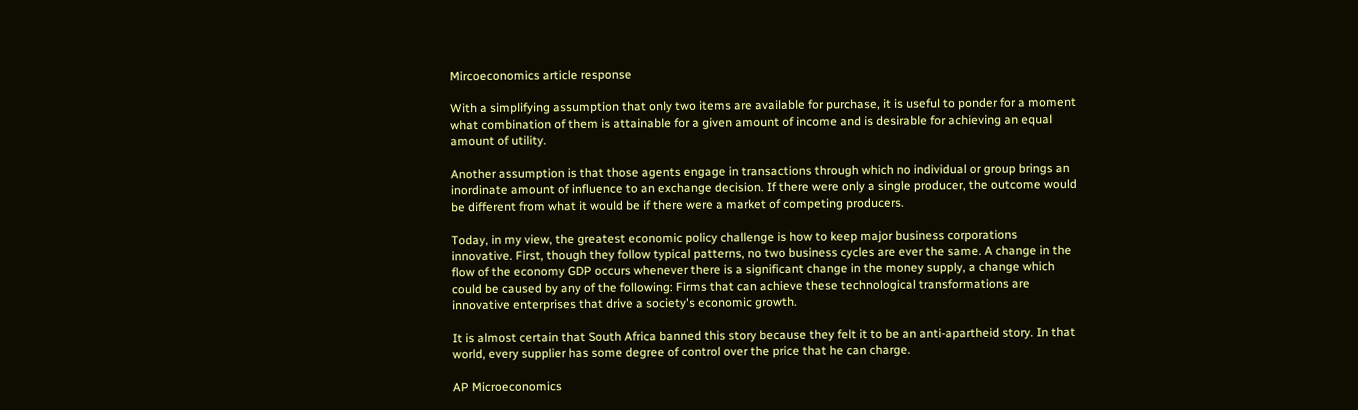Mircoeconomics article response

With a simplifying assumption that only two items are available for purchase, it is useful to ponder for a moment what combination of them is attainable for a given amount of income and is desirable for achieving an equal amount of utility.

Another assumption is that those agents engage in transactions through which no individual or group brings an inordinate amount of influence to an exchange decision. If there were only a single producer, the outcome would be different from what it would be if there were a market of competing producers.

Today, in my view, the greatest economic policy challenge is how to keep major business corporations innovative. First, though they follow typical patterns, no two business cycles are ever the same. A change in the flow of the economy GDP occurs whenever there is a significant change in the money supply, a change which could be caused by any of the following: Firms that can achieve these technological transformations are innovative enterprises that drive a society's economic growth.

It is almost certain that South Africa banned this story because they felt it to be an anti-apartheid story. In that world, every supplier has some degree of control over the price that he can charge.

AP Microeconomics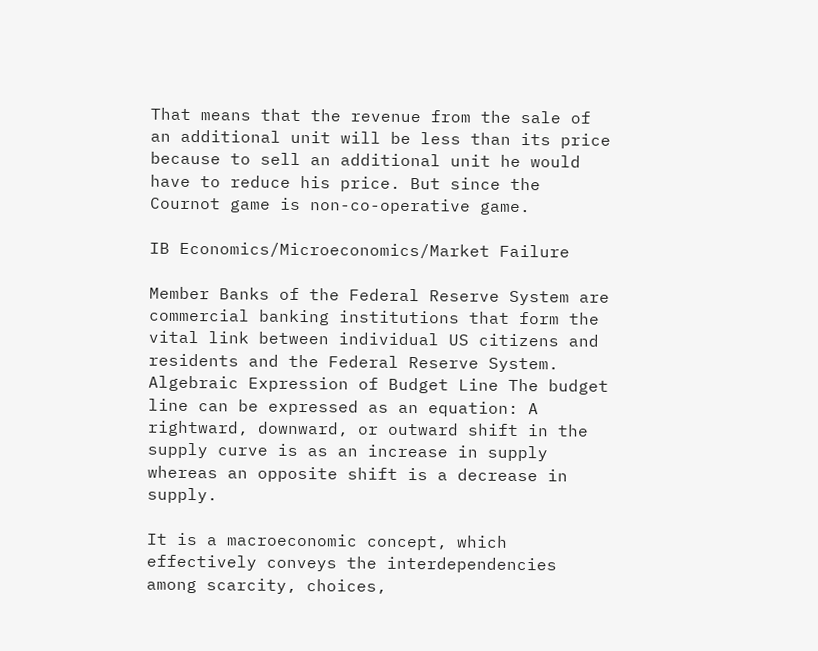That means that the revenue from the sale of an additional unit will be less than its price because to sell an additional unit he would have to reduce his price. But since the Cournot game is non-co-operative game.

IB Economics/Microeconomics/Market Failure

Member Banks of the Federal Reserve System are commercial banking institutions that form the vital link between individual US citizens and residents and the Federal Reserve System. Algebraic Expression of Budget Line The budget line can be expressed as an equation: A rightward, downward, or outward shift in the supply curve is as an increase in supply whereas an opposite shift is a decrease in supply.

It is a macroeconomic concept, which effectively conveys the interdependencies among scarcity, choices,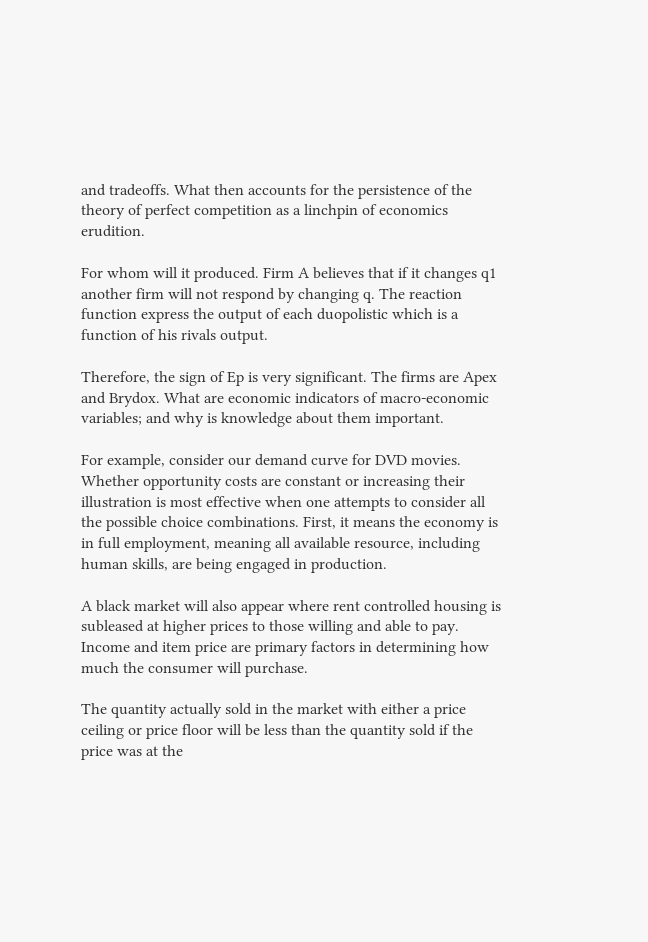and tradeoffs. What then accounts for the persistence of the theory of perfect competition as a linchpin of economics erudition.

For whom will it produced. Firm A believes that if it changes q1 another firm will not respond by changing q. The reaction function express the output of each duopolistic which is a function of his rivals output.

Therefore, the sign of Ep is very significant. The firms are Apex and Brydox. What are economic indicators of macro-economic variables; and why is knowledge about them important.

For example, consider our demand curve for DVD movies. Whether opportunity costs are constant or increasing their illustration is most effective when one attempts to consider all the possible choice combinations. First, it means the economy is in full employment, meaning all available resource, including human skills, are being engaged in production.

A black market will also appear where rent controlled housing is subleased at higher prices to those willing and able to pay. Income and item price are primary factors in determining how much the consumer will purchase.

The quantity actually sold in the market with either a price ceiling or price floor will be less than the quantity sold if the price was at the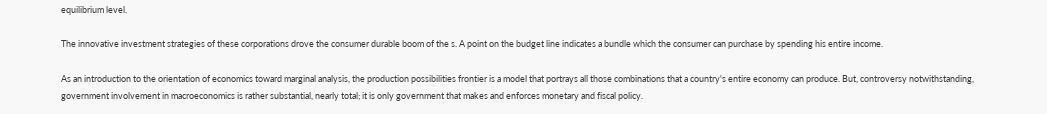equilibrium level.

The innovative investment strategies of these corporations drove the consumer durable boom of the s. A point on the budget line indicates a bundle which the consumer can purchase by spending his entire income.

As an introduction to the orientation of economics toward marginal analysis, the production possibilities frontier is a model that portrays all those combinations that a country's entire economy can produce. But, controversy notwithstanding, government involvement in macroeconomics is rather substantial, nearly total; it is only government that makes and enforces monetary and fiscal policy.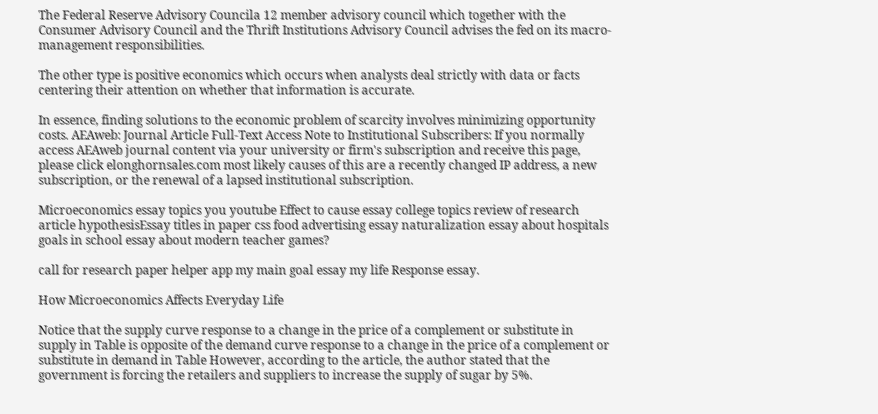The Federal Reserve Advisory Councila 12 member advisory council which together with the Consumer Advisory Council and the Thrift Institutions Advisory Council advises the fed on its macro-management responsibilities.

The other type is positive economics which occurs when analysts deal strictly with data or facts centering their attention on whether that information is accurate.

In essence, finding solutions to the economic problem of scarcity involves minimizing opportunity costs. AEAweb: Journal Article Full-Text Access Note to Institutional Subscribers: If you normally access AEAweb journal content via your university or firm's subscription and receive this page, please click elonghornsales.com most likely causes of this are a recently changed IP address, a new subscription, or the renewal of a lapsed institutional subscription.

Microeconomics essay topics you youtube Effect to cause essay college topics review of research article hypothesisEssay titles in paper css food advertising essay naturalization essay about hospitals goals in school essay about modern teacher games?

call for research paper helper app my main goal essay my life Response essay.

How Microeconomics Affects Everyday Life

Notice that the supply curve response to a change in the price of a complement or substitute in supply in Table is opposite of the demand curve response to a change in the price of a complement or substitute in demand in Table However, according to the article, the author stated that the government is forcing the retailers and suppliers to increase the supply of sugar by 5%.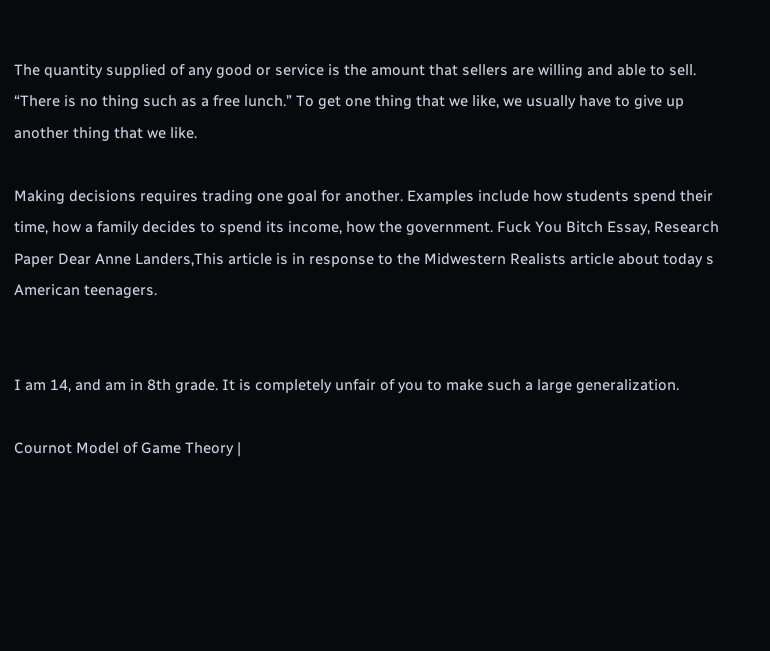The quantity supplied of any good or service is the amount that sellers are willing and able to sell. “There is no thing such as a free lunch.” To get one thing that we like, we usually have to give up another thing that we like.

Making decisions requires trading one goal for another. Examples include how students spend their time, how a family decides to spend its income, how the government. Fuck You Bitch Essay, Research Paper Dear Anne Landers,This article is in response to the Midwestern Realists article about today s American teenagers.


I am 14, and am in 8th grade. It is completely unfair of you to make such a large generalization.

Cournot Model of Game Theory |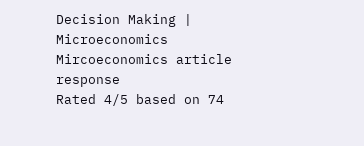Decision Making | Microeconomics Mircoeconomics article response
Rated 4/5 based on 74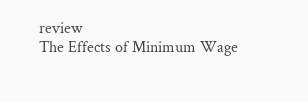review
The Effects of Minimum Wage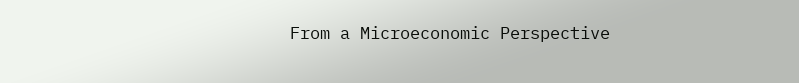From a Microeconomic Perspective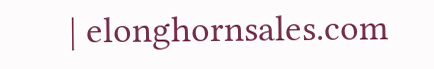| elonghornsales.com